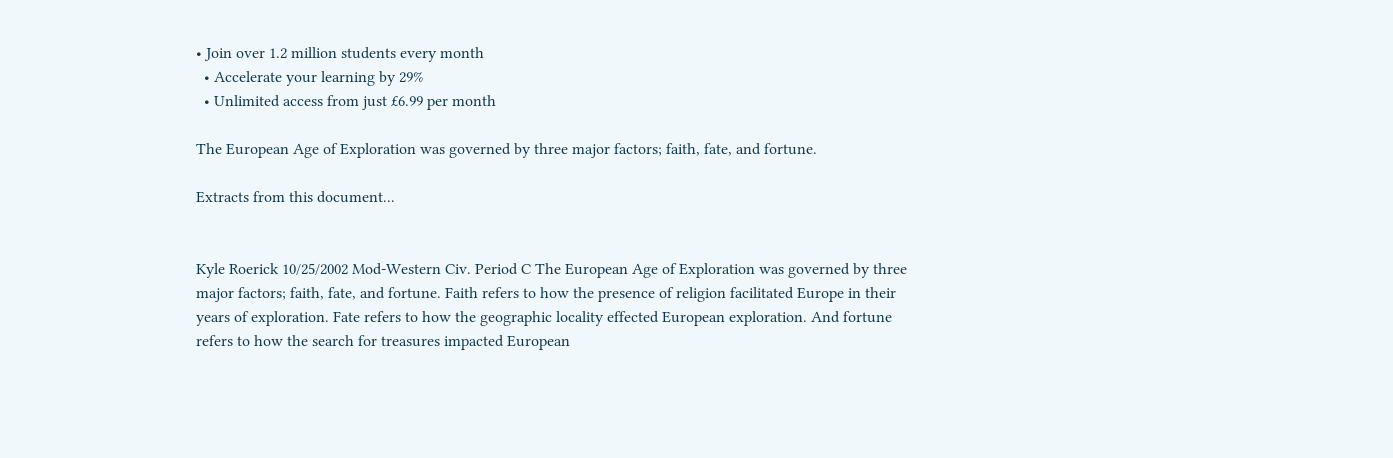• Join over 1.2 million students every month
  • Accelerate your learning by 29%
  • Unlimited access from just £6.99 per month

The European Age of Exploration was governed by three major factors; faith, fate, and fortune.

Extracts from this document...


Kyle Roerick 10/25/2002 Mod-Western Civ. Period C The European Age of Exploration was governed by three major factors; faith, fate, and fortune. Faith refers to how the presence of religion facilitated Europe in their years of exploration. Fate refers to how the geographic locality effected European exploration. And fortune refers to how the search for treasures impacted European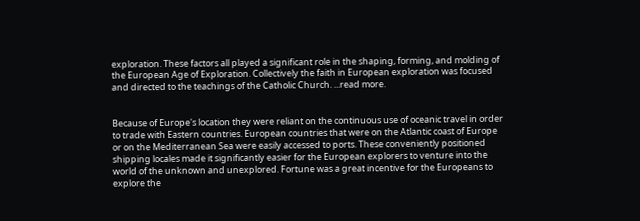exploration. These factors all played a significant role in the shaping, forming, and molding of the European Age of Exploration. Collectively the faith in European exploration was focused and directed to the teachings of the Catholic Church. ...read more.


Because of Europe's location they were reliant on the continuous use of oceanic travel in order to trade with Eastern countries. European countries that were on the Atlantic coast of Europe or on the Mediterranean Sea were easily accessed to ports. These conveniently positioned shipping locales made it significantly easier for the European explorers to venture into the world of the unknown and unexplored. Fortune was a great incentive for the Europeans to explore the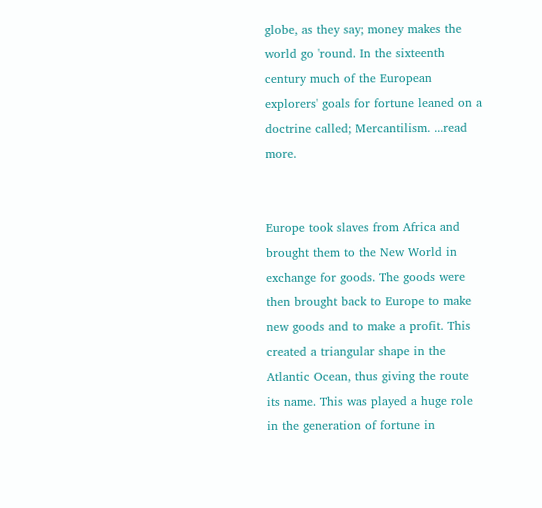globe, as they say; money makes the world go 'round. In the sixteenth century much of the European explorers' goals for fortune leaned on a doctrine called; Mercantilism. ...read more.


Europe took slaves from Africa and brought them to the New World in exchange for goods. The goods were then brought back to Europe to make new goods and to make a profit. This created a triangular shape in the Atlantic Ocean, thus giving the route its name. This was played a huge role in the generation of fortune in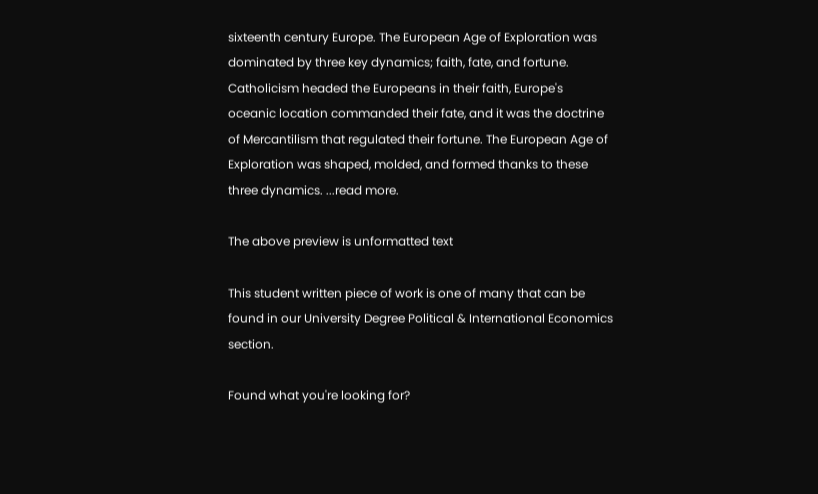sixteenth century Europe. The European Age of Exploration was dominated by three key dynamics; faith, fate, and fortune. Catholicism headed the Europeans in their faith, Europe's oceanic location commanded their fate, and it was the doctrine of Mercantilism that regulated their fortune. The European Age of Exploration was shaped, molded, and formed thanks to these three dynamics. ...read more.

The above preview is unformatted text

This student written piece of work is one of many that can be found in our University Degree Political & International Economics section.

Found what you're looking for?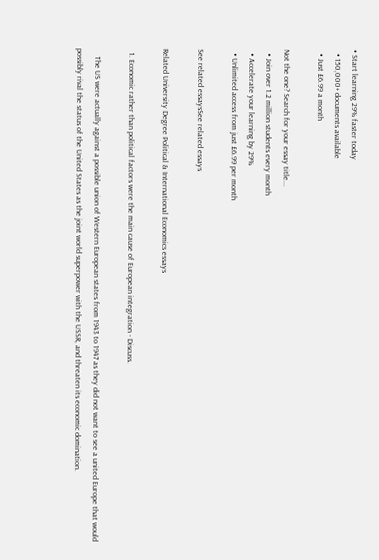• Start learning 29% faster today
  • 150,000+ documents available
  • Just £6.99 a month

Not the one? Search for your essay title...
  • Join over 1.2 million students every month
  • Accelerate your learning by 29%
  • Unlimited access from just £6.99 per month

See related essaysSee related essays

Related University Degree Political & International Economics essays

  1. Economic rather than political factors were the main cause of European integration - Discuss.

    The US were actually against a possible union of Western European states from 1943 to 1947 as they did not want to see a united Europe that would possibly rival the status of the United States as the joint world superpower with the USSR, and threaten its economic domination.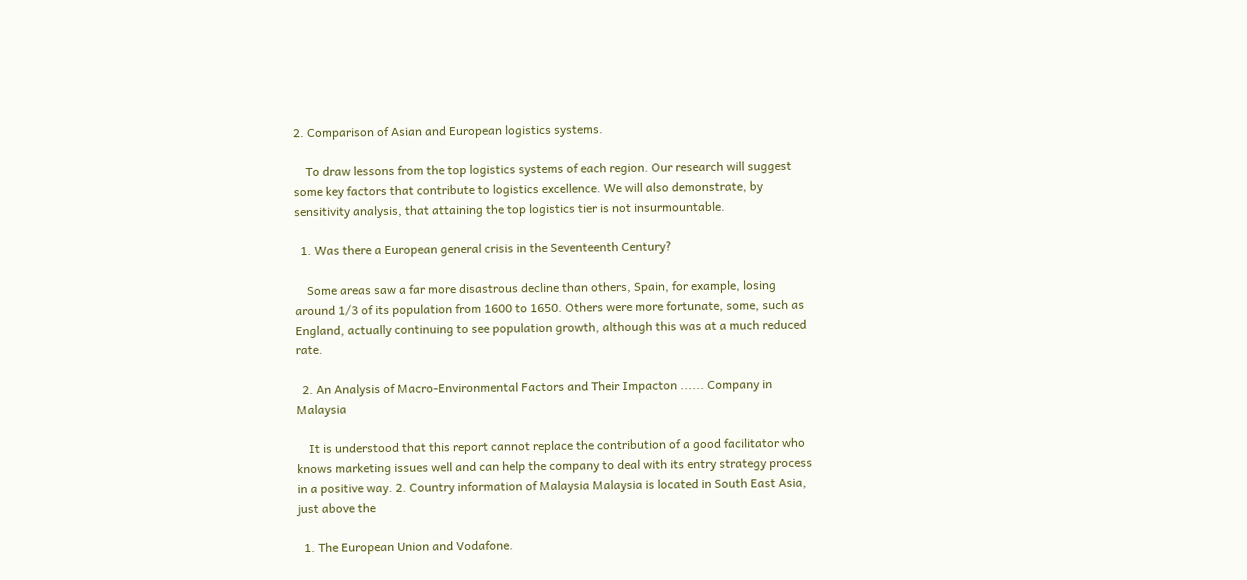2. Comparison of Asian and European logistics systems.

    To draw lessons from the top logistics systems of each region. Our research will suggest some key factors that contribute to logistics excellence. We will also demonstrate, by sensitivity analysis, that attaining the top logistics tier is not insurmountable.

  1. Was there a European general crisis in the Seventeenth Century?

    Some areas saw a far more disastrous decline than others, Spain, for example, losing around 1/3 of its population from 1600 to 1650. Others were more fortunate, some, such as England, actually continuing to see population growth, although this was at a much reduced rate.

  2. An Analysis of Macro-Environmental Factors and Their Impacton ...... Company in Malaysia

    It is understood that this report cannot replace the contribution of a good facilitator who knows marketing issues well and can help the company to deal with its entry strategy process in a positive way. 2. Country information of Malaysia Malaysia is located in South East Asia, just above the

  1. The European Union and Vodafone.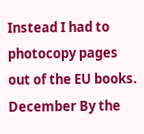Instead I had to photocopy pages out of the EU books. December By the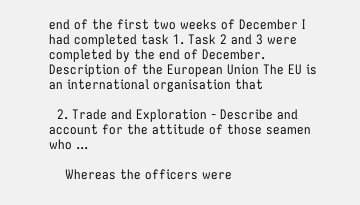end of the first two weeks of December I had completed task 1. Task 2 and 3 were completed by the end of December. Description of the European Union The EU is an international organisation that

  2. Trade and Exploration - Describe and account for the attitude of those seamen who ...

    Whereas the officers were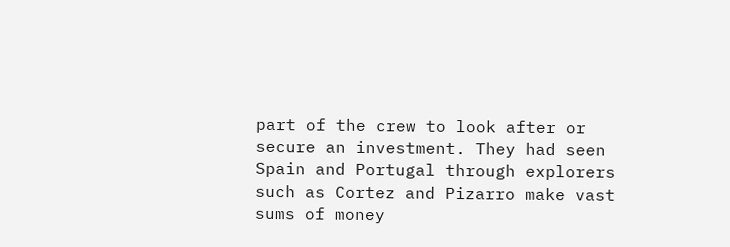part of the crew to look after or secure an investment. They had seen Spain and Portugal through explorers such as Cortez and Pizarro make vast sums of money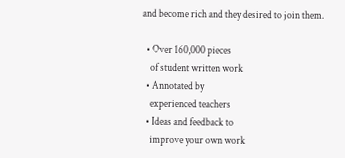and become rich and they desired to join them.

  • Over 160,000 pieces
    of student written work
  • Annotated by
    experienced teachers
  • Ideas and feedback to
    improve your own work